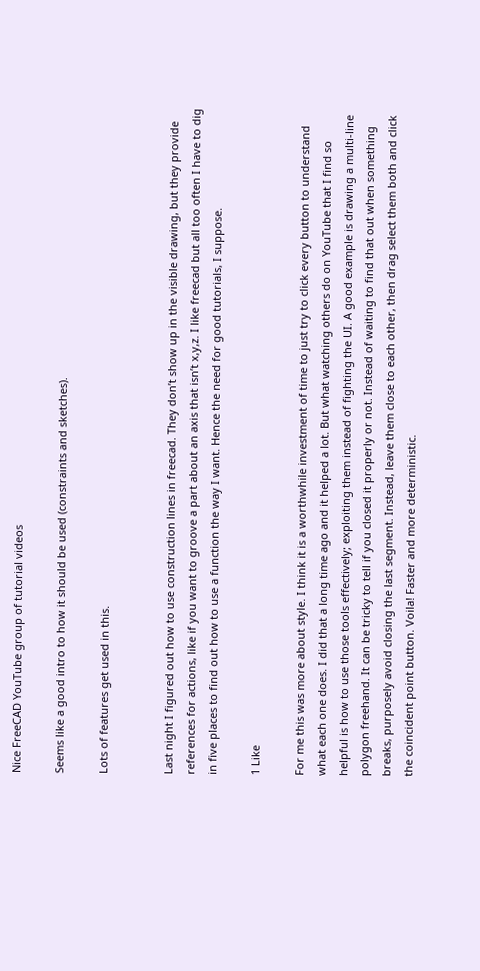Nice FreeCAD YouTube group of tutorial videos

Seems like a good intro to how it should be used (constraints and sketches).

Lots of features get used in this.


Last night I figured out how to use construction lines in freecad. They don’t show up in the visible drawing, but they provide references for actions, like if you want to groove a part about an axis that isn’t x,y,z. I like freecad but all too often I have to dig in five places to find out how to use a function the way I want. Hence the need for good tutorials, I suppose.

1 Like

For me this was more about style. I think it is a worthwhile investment of time to just try to click every button to understand what each one does. I did that a long time ago and it helped a lot. But what watching others do on YouTube that I find so helpful is how to use those tools effectively; exploiting them instead of fighting the UI. A good example is drawing a multi-line polygon freehand. It can be tricky to tell if you closed it properly or not. Instead of waiting to find that out when something breaks, purposely avoid closing the last segment. Instead, leave them close to each other, then drag select them both and click the coincident point button. Voila! Faster and more deterministic.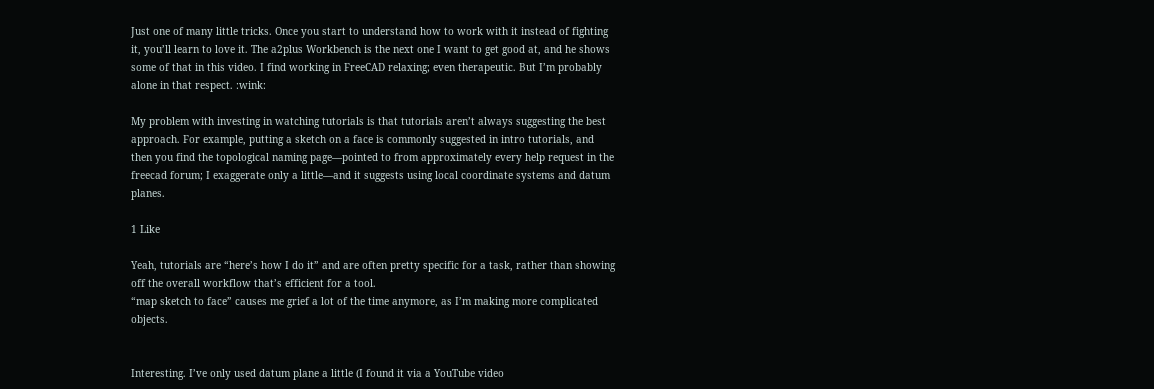Just one of many little tricks. Once you start to understand how to work with it instead of fighting it, you’ll learn to love it. The a2plus Workbench is the next one I want to get good at, and he shows some of that in this video. I find working in FreeCAD relaxing; even therapeutic. But I’m probably alone in that respect. :wink:

My problem with investing in watching tutorials is that tutorials aren’t always suggesting the best approach. For example, putting a sketch on a face is commonly suggested in intro tutorials, and then you find the topological naming page—pointed to from approximately every help request in the freecad forum; I exaggerate only a little—and it suggests using local coordinate systems and datum planes.

1 Like

Yeah, tutorials are “here’s how I do it” and are often pretty specific for a task, rather than showing off the overall workflow that’s efficient for a tool.
“map sketch to face” causes me grief a lot of the time anymore, as I’m making more complicated objects.


Interesting. I’ve only used datum plane a little (I found it via a YouTube video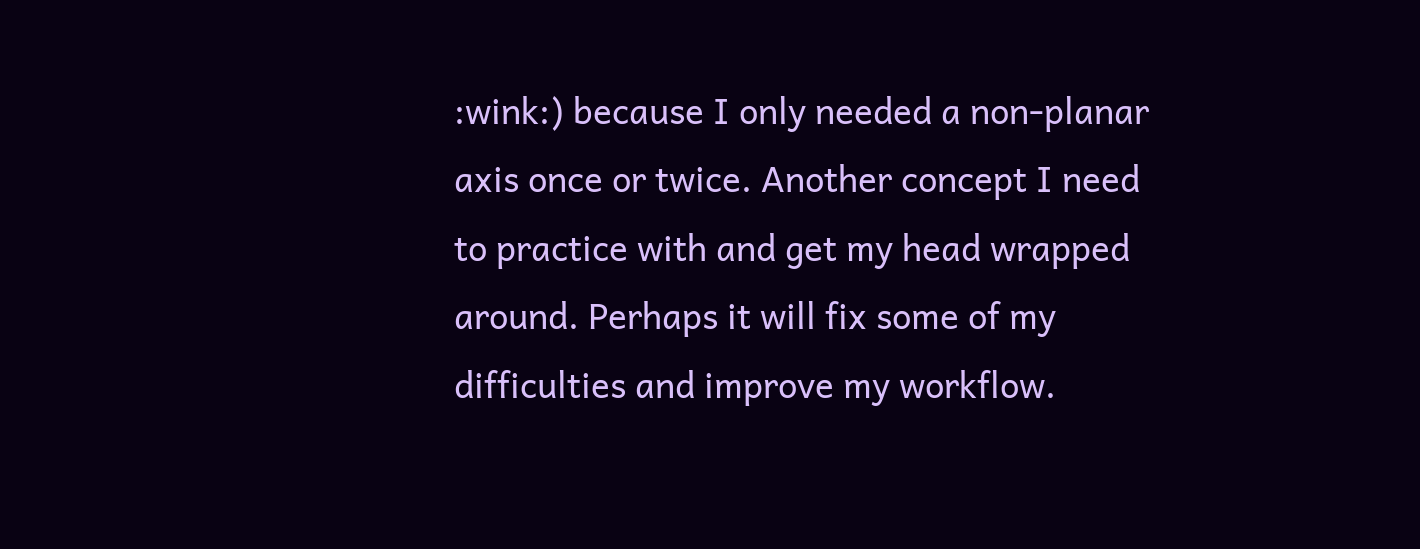:wink:) because I only needed a non-planar axis once or twice. Another concept I need to practice with and get my head wrapped around. Perhaps it will fix some of my difficulties and improve my workflow.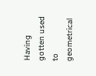Having gotten used to geometrical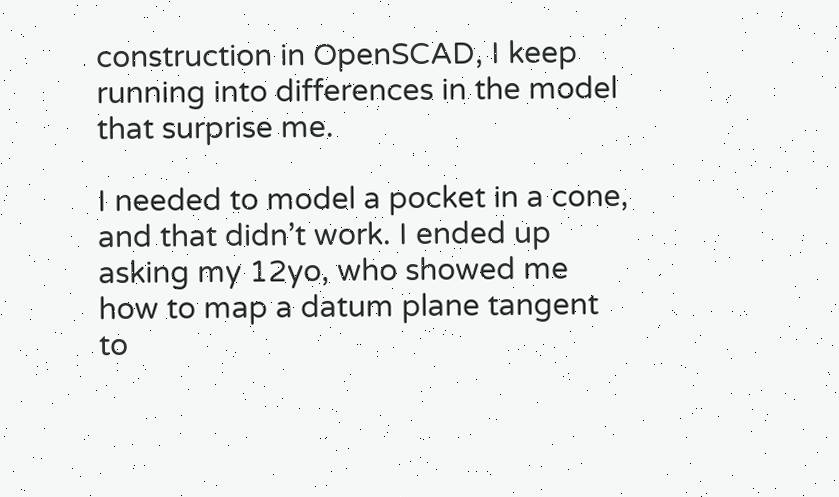construction in OpenSCAD, I keep running into differences in the model that surprise me.

I needed to model a pocket in a cone, and that didn’t work. I ended up asking my 12yo, who showed me how to map a datum plane tangent to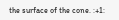the surface of the cone. :+1: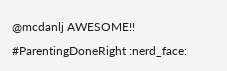@mcdanlj AWESOME!! #ParentingDoneRight :nerd_face: